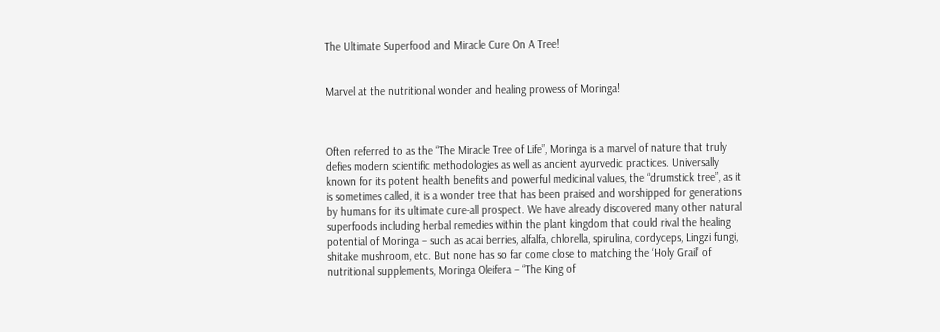The Ultimate Superfood and Miracle Cure On A Tree!


Marvel at the nutritional wonder and healing prowess of Moringa!



Often referred to as the “The Miracle Tree of Life”, Moringa is a marvel of nature that truly defies modern scientific methodologies as well as ancient ayurvedic practices. Universally known for its potent health benefits and powerful medicinal values, the “drumstick tree”, as it is sometimes called, it is a wonder tree that has been praised and worshipped for generations by humans for its ultimate cure-all prospect. We have already discovered many other natural superfoods including herbal remedies within the plant kingdom that could rival the healing potential of Moringa – such as acai berries, alfalfa, chlorella, spirulina, cordyceps, Lingzi fungi, shitake mushroom, etc. But none has so far come close to matching the ‘Holy Grail’ of nutritional supplements, Moringa Oleifera – “The King of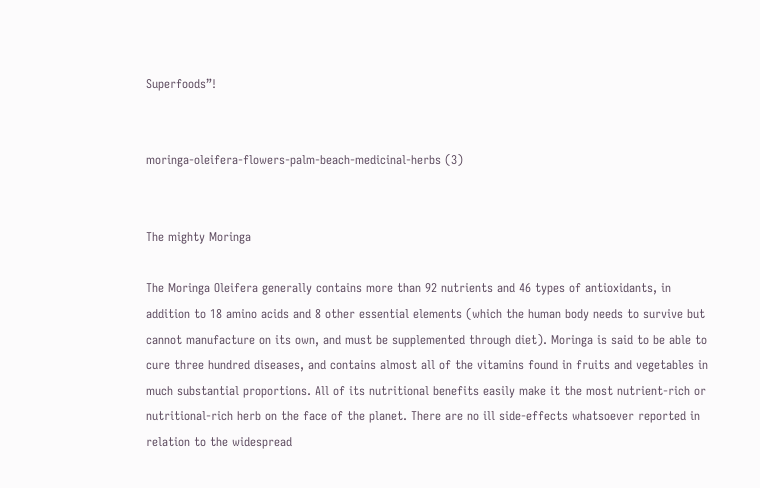Superfoods”!


moringa-oleifera-flowers-palm-beach-medicinal-herbs (3)


The mighty Moringa

The Moringa Oleifera generally contains more than 92 nutrients and 46 types of antioxidants, in addition to 18 amino acids and 8 other essential elements (which the human body needs to survive but cannot manufacture on its own, and must be supplemented through diet). Moringa is said to be able to cure three hundred diseases, and contains almost all of the vitamins found in fruits and vegetables in much substantial proportions. All of its nutritional benefits easily make it the most nutrient-rich or nutritional-rich herb on the face of the planet. There are no ill side-effects whatsoever reported in relation to the widespread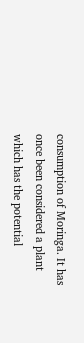consumption of Moringa. It has once been considered a plant which has the potential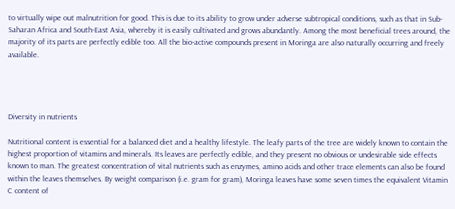to virtually wipe out malnutrition for good. This is due to its ability to grow under adverse subtropical conditions, such as that in Sub-Saharan Africa and South-East Asia, whereby it is easily cultivated and grows abundantly. Among the most beneficial trees around, the majority of its parts are perfectly edible too. All the bio-active compounds present in Moringa are also naturally occurring and freely available.




Diversity in nutrients

Nutritional content is essential for a balanced diet and a healthy lifestyle. The leafy parts of the tree are widely known to contain the highest proportion of vitamins and minerals. Its leaves are perfectly edible, and they present no obvious or undesirable side effects known to man. The greatest concentration of vital nutrients such as enzymes, amino acids and other trace elements can also be found within the leaves themselves. By weight comparison (i.e. gram for gram), Moringa leaves have some seven times the equivalent Vitamin C content of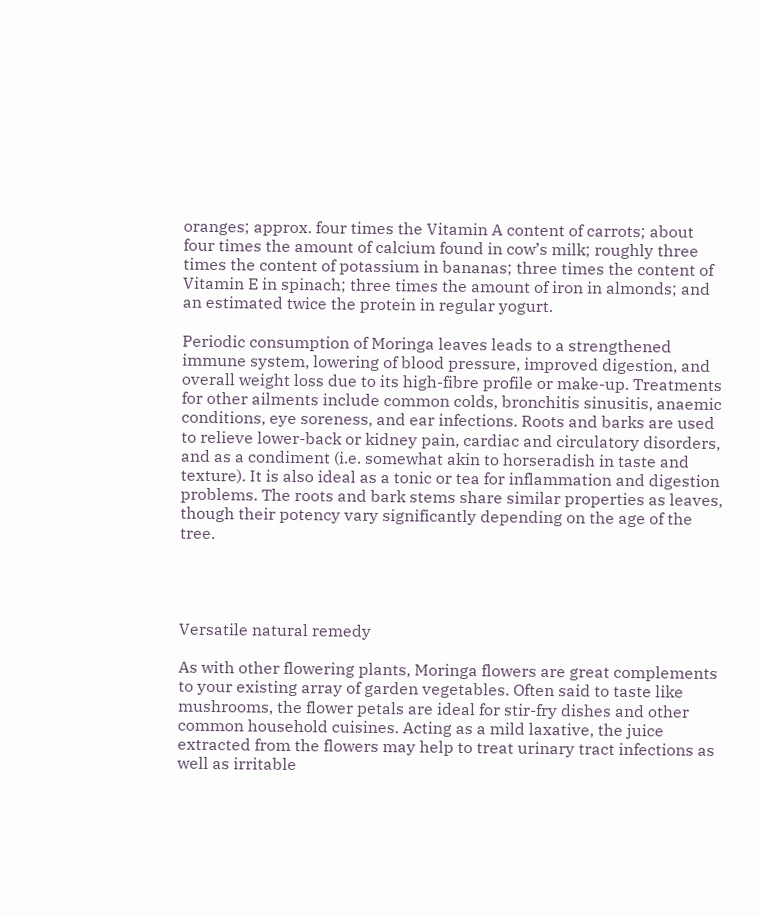oranges; approx. four times the Vitamin A content of carrots; about four times the amount of calcium found in cow’s milk; roughly three times the content of potassium in bananas; three times the content of Vitamin E in spinach; three times the amount of iron in almonds; and an estimated twice the protein in regular yogurt.

Periodic consumption of Moringa leaves leads to a strengthened immune system, lowering of blood pressure, improved digestion, and overall weight loss due to its high-fibre profile or make-up. Treatments for other ailments include common colds, bronchitis sinusitis, anaemic conditions, eye soreness, and ear infections. Roots and barks are used to relieve lower-back or kidney pain, cardiac and circulatory disorders, and as a condiment (i.e. somewhat akin to horseradish in taste and texture). It is also ideal as a tonic or tea for inflammation and digestion problems. The roots and bark stems share similar properties as leaves, though their potency vary significantly depending on the age of the tree.




Versatile natural remedy

As with other flowering plants, Moringa flowers are great complements to your existing array of garden vegetables. Often said to taste like mushrooms, the flower petals are ideal for stir-fry dishes and other common household cuisines. Acting as a mild laxative, the juice extracted from the flowers may help to treat urinary tract infections as well as irritable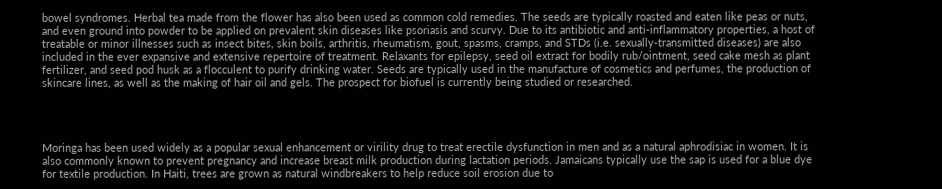bowel syndromes. Herbal tea made from the flower has also been used as common cold remedies. The seeds are typically roasted and eaten like peas or nuts, and even ground into powder to be applied on prevalent skin diseases like psoriasis and scurvy. Due to its antibiotic and anti-inflammatory properties, a host of treatable or minor illnesses such as insect bites, skin boils, arthritis, rheumatism, gout, spasms, cramps, and STDs (i.e. sexually-transmitted diseases) are also included in the ever expansive and extensive repertoire of treatment. Relaxants for epilepsy, seed oil extract for bodily rub/ointment, seed cake mesh as plant fertilizer, and seed pod husk as a flocculent to purify drinking water. Seeds are typically used in the manufacture of cosmetics and perfumes, the production of skincare lines, as well as the making of hair oil and gels. The prospect for biofuel is currently being studied or researched.




Moringa has been used widely as a popular sexual enhancement or virility drug to treat erectile dysfunction in men and as a natural aphrodisiac in women. It is also commonly known to prevent pregnancy and increase breast milk production during lactation periods. Jamaicans typically use the sap is used for a blue dye for textile production. In Haiti, trees are grown as natural windbreakers to help reduce soil erosion due to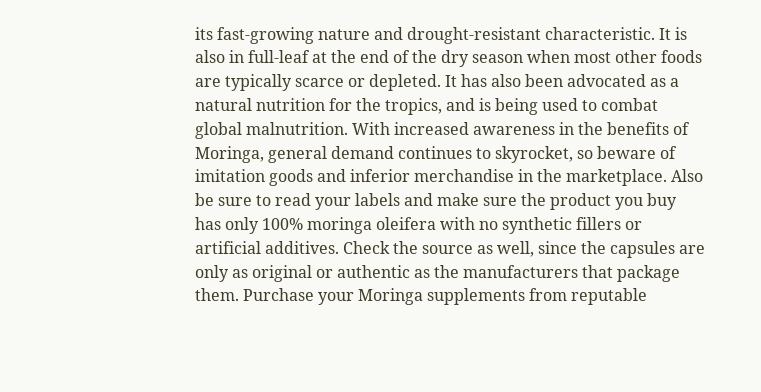its fast-growing nature and drought-resistant characteristic. It is also in full-leaf at the end of the dry season when most other foods are typically scarce or depleted. It has also been advocated as a natural nutrition for the tropics, and is being used to combat global malnutrition. With increased awareness in the benefits of Moringa, general demand continues to skyrocket, so beware of imitation goods and inferior merchandise in the marketplace. Also be sure to read your labels and make sure the product you buy has only 100% moringa oleifera with no synthetic fillers or artificial additives. Check the source as well, since the capsules are only as original or authentic as the manufacturers that package them. Purchase your Moringa supplements from reputable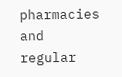pharmacies and regular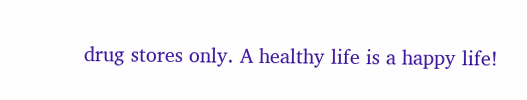drug stores only. A healthy life is a happy life!